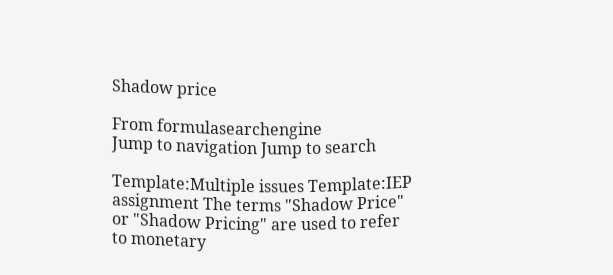Shadow price

From formulasearchengine
Jump to navigation Jump to search

Template:Multiple issues Template:IEP assignment The terms "Shadow Price" or "Shadow Pricing" are used to refer to monetary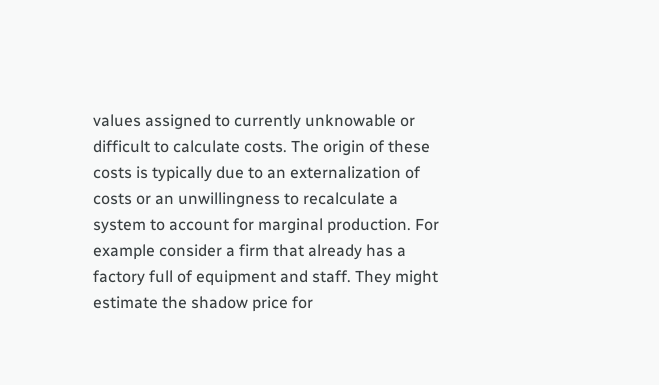values assigned to currently unknowable or difficult to calculate costs. The origin of these costs is typically due to an externalization of costs or an unwillingness to recalculate a system to account for marginal production. For example consider a firm that already has a factory full of equipment and staff. They might estimate the shadow price for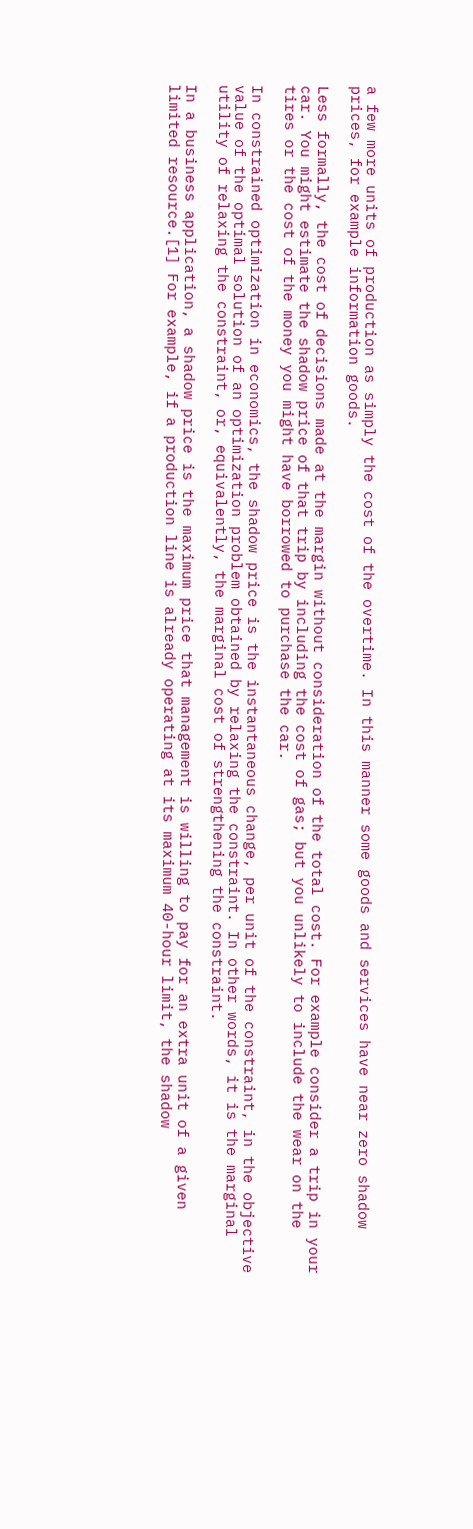a few more units of production as simply the cost of the overtime. In this manner some goods and services have near zero shadow prices, for example information goods.

Less formally, the cost of decisions made at the margin without consideration of the total cost. For example consider a trip in your car. You might estimate the shadow price of that trip by including the cost of gas; but you unlikely to include the wear on the tires or the cost of the money you might have borrowed to purchase the car.

In constrained optimization in economics, the shadow price is the instantaneous change, per unit of the constraint, in the objective value of the optimal solution of an optimization problem obtained by relaxing the constraint. In other words, it is the marginal utility of relaxing the constraint, or, equivalently, the marginal cost of strengthening the constraint.

In a business application, a shadow price is the maximum price that management is willing to pay for an extra unit of a given limited resource.[1] For example, if a production line is already operating at its maximum 40-hour limit, the shadow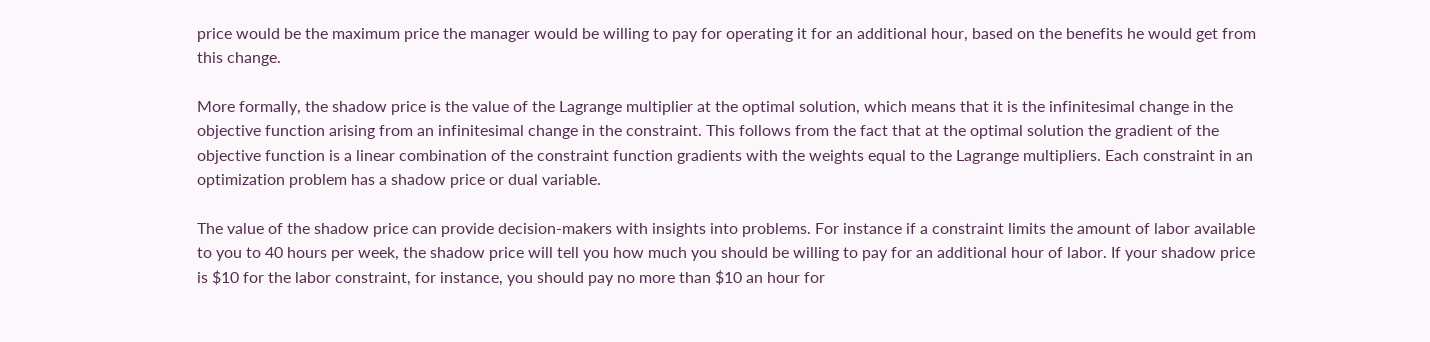price would be the maximum price the manager would be willing to pay for operating it for an additional hour, based on the benefits he would get from this change.

More formally, the shadow price is the value of the Lagrange multiplier at the optimal solution, which means that it is the infinitesimal change in the objective function arising from an infinitesimal change in the constraint. This follows from the fact that at the optimal solution the gradient of the objective function is a linear combination of the constraint function gradients with the weights equal to the Lagrange multipliers. Each constraint in an optimization problem has a shadow price or dual variable.

The value of the shadow price can provide decision-makers with insights into problems. For instance if a constraint limits the amount of labor available to you to 40 hours per week, the shadow price will tell you how much you should be willing to pay for an additional hour of labor. If your shadow price is $10 for the labor constraint, for instance, you should pay no more than $10 an hour for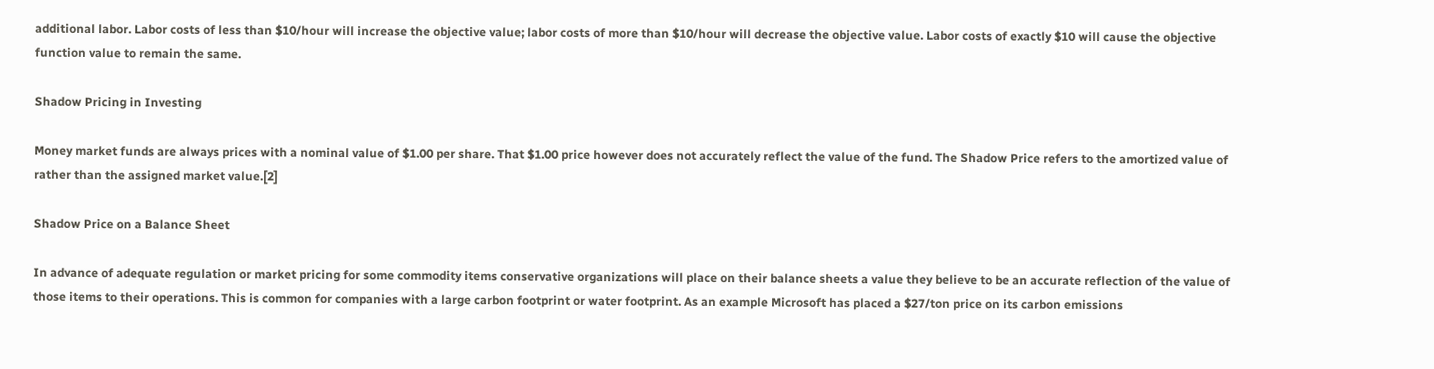additional labor. Labor costs of less than $10/hour will increase the objective value; labor costs of more than $10/hour will decrease the objective value. Labor costs of exactly $10 will cause the objective function value to remain the same.

Shadow Pricing in Investing

Money market funds are always prices with a nominal value of $1.00 per share. That $1.00 price however does not accurately reflect the value of the fund. The Shadow Price refers to the amortized value of rather than the assigned market value.[2]

Shadow Price on a Balance Sheet

In advance of adequate regulation or market pricing for some commodity items conservative organizations will place on their balance sheets a value they believe to be an accurate reflection of the value of those items to their operations. This is common for companies with a large carbon footprint or water footprint. As an example Microsoft has placed a $27/ton price on its carbon emissions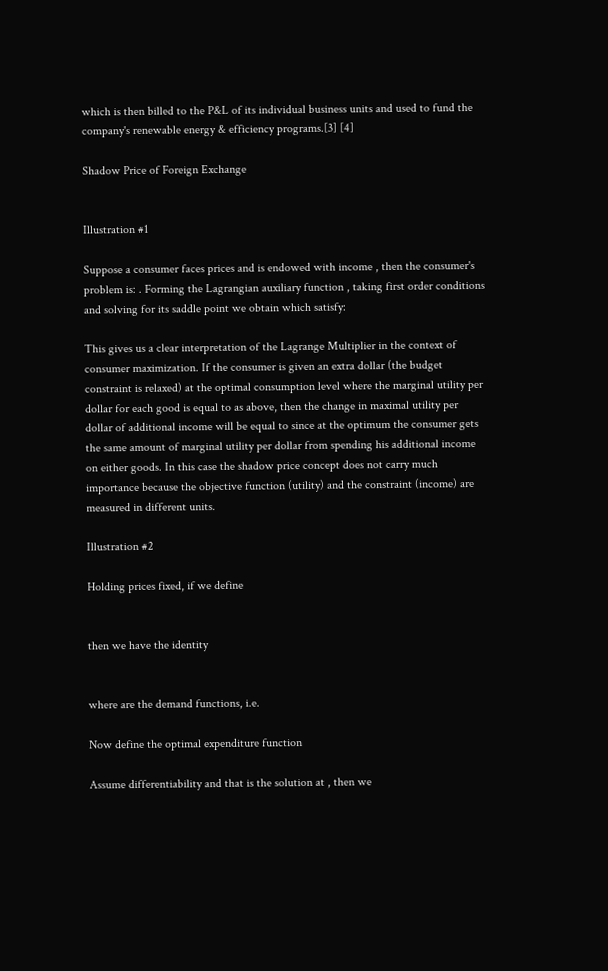which is then billed to the P&L of its individual business units and used to fund the company's renewable energy & efficiency programs.[3] [4]

Shadow Price of Foreign Exchange


Illustration #1

Suppose a consumer faces prices and is endowed with income , then the consumer's problem is: . Forming the Lagrangian auxiliary function , taking first order conditions and solving for its saddle point we obtain which satisfy:

This gives us a clear interpretation of the Lagrange Multiplier in the context of consumer maximization. If the consumer is given an extra dollar (the budget constraint is relaxed) at the optimal consumption level where the marginal utility per dollar for each good is equal to as above, then the change in maximal utility per dollar of additional income will be equal to since at the optimum the consumer gets the same amount of marginal utility per dollar from spending his additional income on either goods. In this case the shadow price concept does not carry much importance because the objective function (utility) and the constraint (income) are measured in different units.

Illustration #2

Holding prices fixed, if we define


then we have the identity


where are the demand functions, i.e.

Now define the optimal expenditure function

Assume differentiability and that is the solution at , then we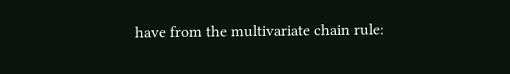have from the multivariate chain rule: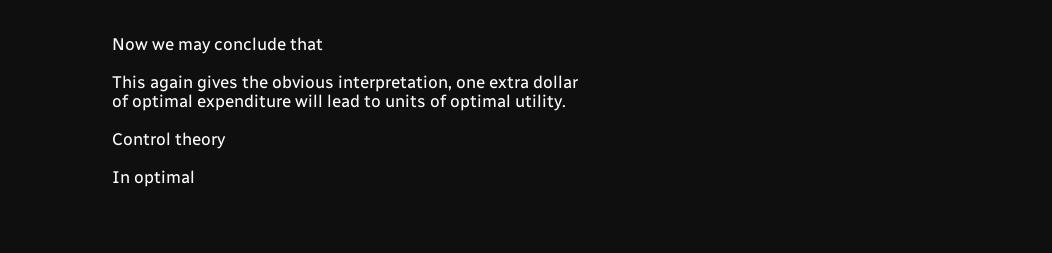Now we may conclude that

This again gives the obvious interpretation, one extra dollar of optimal expenditure will lead to units of optimal utility.

Control theory

In optimal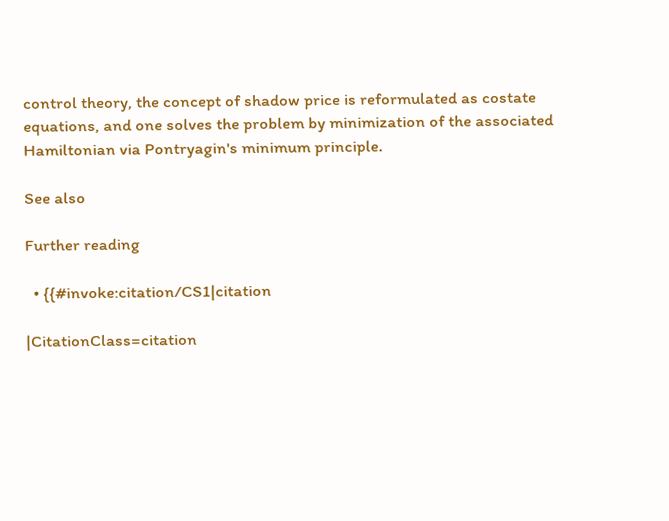control theory, the concept of shadow price is reformulated as costate equations, and one solves the problem by minimization of the associated Hamiltonian via Pontryagin's minimum principle.

See also

Further reading

  • {{#invoke:citation/CS1|citation

|CitationClass=citation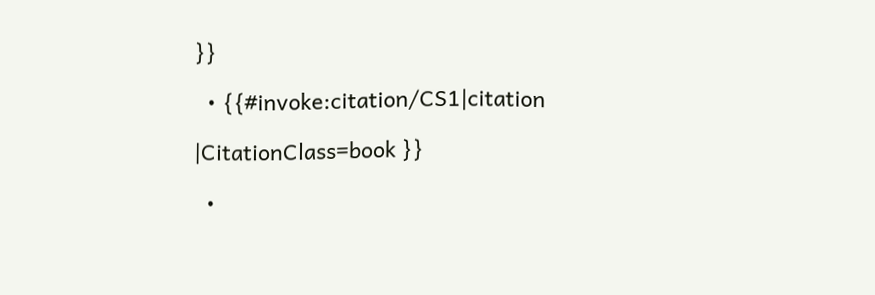}}

  • {{#invoke:citation/CS1|citation

|CitationClass=book }}

  •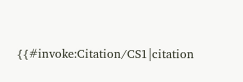{{#invoke:Citation/CS1|citation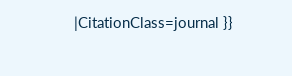|CitationClass=journal }}